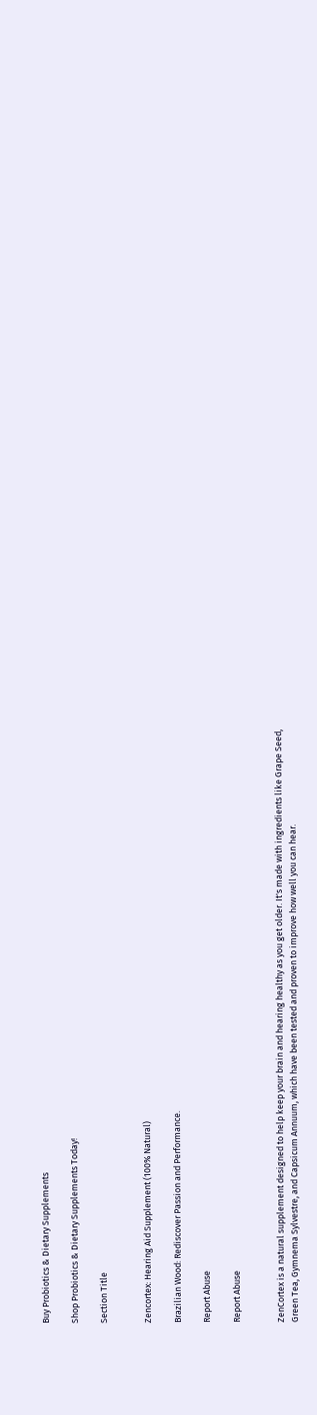Buy Probiotics & Dietary Supplements

Shop Probiotics & Dietary Supplements Today!

Section Title


Zencortex: Hearing Aid Supplement (100% Natural)

Brazilian Wood: Rediscover Passion and Performance.

Report Abuse

Report Abuse


ZenCortex is a natural supplement designed to help keep your brain and hearing healthy as you get older. It's made with ingredients like Grape Seed, Green Tea, Gymnema Sylvestre, and Capsicum Annuum, which have been tested and proven to improve how well you can hear.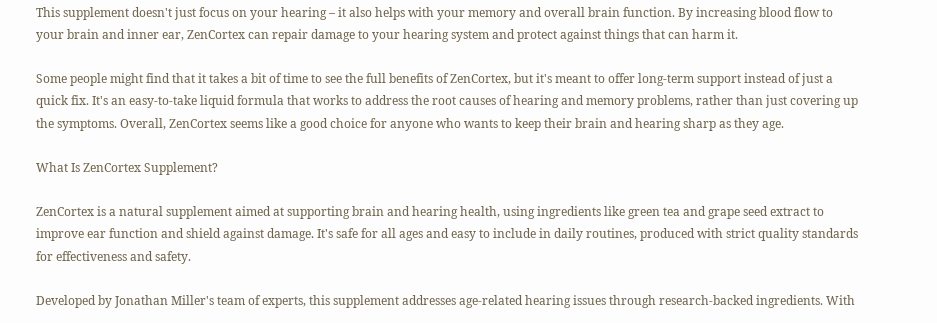This supplement doesn't just focus on your hearing – it also helps with your memory and overall brain function. By increasing blood flow to your brain and inner ear, ZenCortex can repair damage to your hearing system and protect against things that can harm it.

Some people might find that it takes a bit of time to see the full benefits of ZenCortex, but it's meant to offer long-term support instead of just a quick fix. It's an easy-to-take liquid formula that works to address the root causes of hearing and memory problems, rather than just covering up the symptoms. Overall, ZenCortex seems like a good choice for anyone who wants to keep their brain and hearing sharp as they age.

What Is ZenCortex Supplement?

ZenCortex is a natural supplement aimed at supporting brain and hearing health, using ingredients like green tea and grape seed extract to improve ear function and shield against damage. It's safe for all ages and easy to include in daily routines, produced with strict quality standards for effectiveness and safety.

Developed by Jonathan Miller's team of experts, this supplement addresses age-related hearing issues through research-backed ingredients. With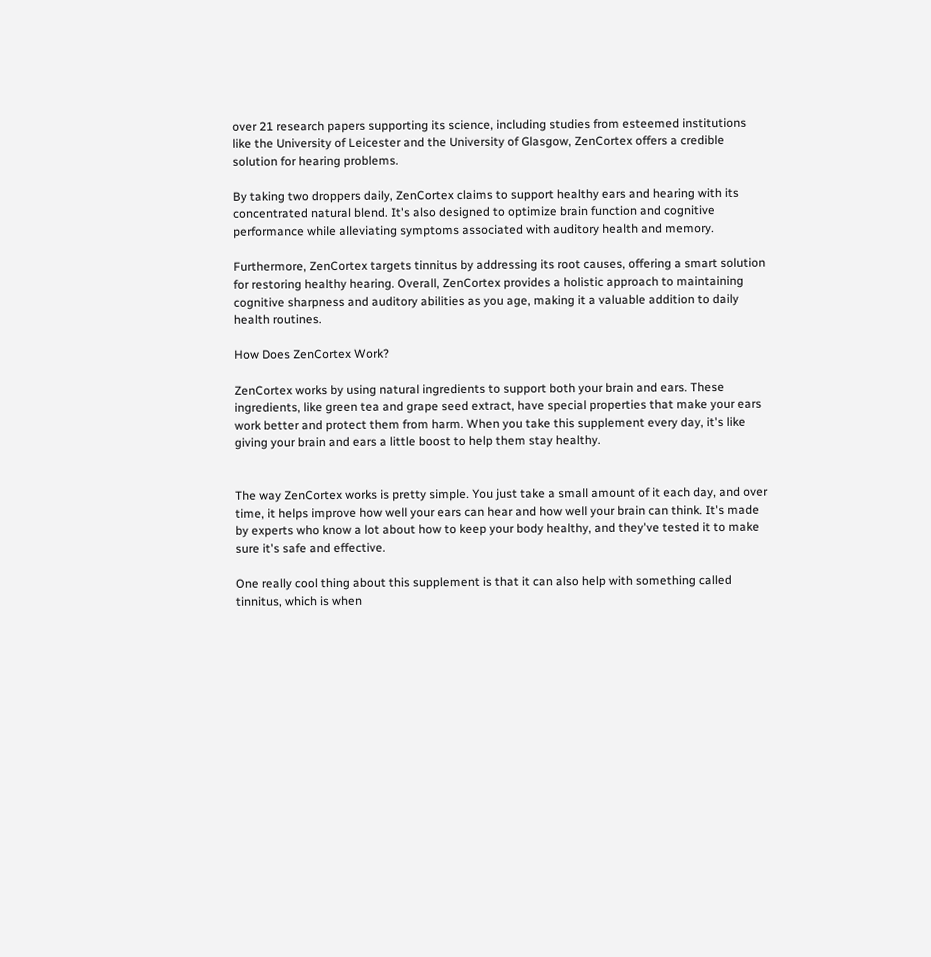over 21 research papers supporting its science, including studies from esteemed institutions like the University of Leicester and the University of Glasgow, ZenCortex offers a credible solution for hearing problems.

By taking two droppers daily, ZenCortex claims to support healthy ears and hearing with its concentrated natural blend. It's also designed to optimize brain function and cognitive performance while alleviating symptoms associated with auditory health and memory.

Furthermore, ZenCortex targets tinnitus by addressing its root causes, offering a smart solution for restoring healthy hearing. Overall, ZenCortex provides a holistic approach to maintaining cognitive sharpness and auditory abilities as you age, making it a valuable addition to daily health routines.

How Does ZenCortex Work?

ZenCortex works by using natural ingredients to support both your brain and ears. These ingredients, like green tea and grape seed extract, have special properties that make your ears work better and protect them from harm. When you take this supplement every day, it's like giving your brain and ears a little boost to help them stay healthy.


The way ZenCortex works is pretty simple. You just take a small amount of it each day, and over time, it helps improve how well your ears can hear and how well your brain can think. It's made by experts who know a lot about how to keep your body healthy, and they've tested it to make sure it's safe and effective.

One really cool thing about this supplement is that it can also help with something called tinnitus, which is when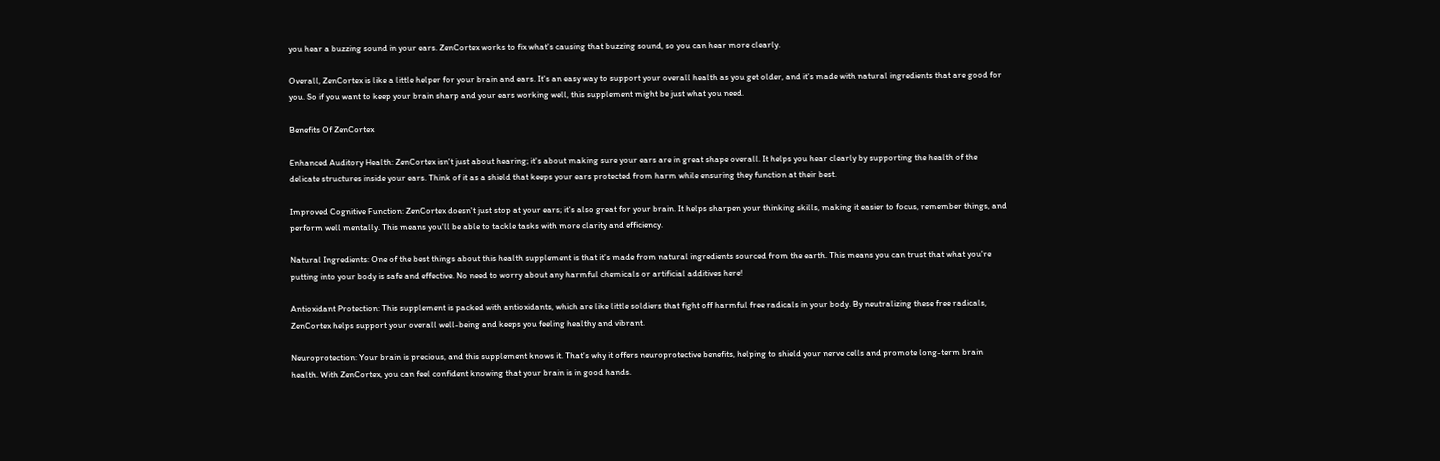you hear a buzzing sound in your ears. ZenCortex works to fix what's causing that buzzing sound, so you can hear more clearly.

Overall, ZenCortex is like a little helper for your brain and ears. It's an easy way to support your overall health as you get older, and it's made with natural ingredients that are good for you. So if you want to keep your brain sharp and your ears working well, this supplement might be just what you need.

Benefits Of ZenCortex

Enhanced Auditory Health: ZenCortex isn't just about hearing; it's about making sure your ears are in great shape overall. It helps you hear clearly by supporting the health of the delicate structures inside your ears. Think of it as a shield that keeps your ears protected from harm while ensuring they function at their best.

Improved Cognitive Function: ZenCortex doesn't just stop at your ears; it's also great for your brain. It helps sharpen your thinking skills, making it easier to focus, remember things, and perform well mentally. This means you'll be able to tackle tasks with more clarity and efficiency.

Natural Ingredients: One of the best things about this health supplement is that it's made from natural ingredients sourced from the earth. This means you can trust that what you're putting into your body is safe and effective. No need to worry about any harmful chemicals or artificial additives here!

Antioxidant Protection: This supplement is packed with antioxidants, which are like little soldiers that fight off harmful free radicals in your body. By neutralizing these free radicals, ZenCortex helps support your overall well-being and keeps you feeling healthy and vibrant.

Neuroprotection: Your brain is precious, and this supplement knows it. That's why it offers neuroprotective benefits, helping to shield your nerve cells and promote long-term brain health. With ZenCortex, you can feel confident knowing that your brain is in good hands.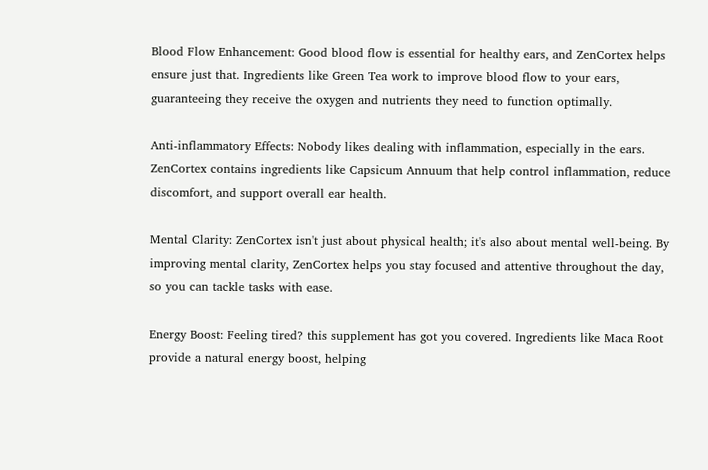Blood Flow Enhancement: Good blood flow is essential for healthy ears, and ZenCortex helps ensure just that. Ingredients like Green Tea work to improve blood flow to your ears, guaranteeing they receive the oxygen and nutrients they need to function optimally.

Anti-inflammatory Effects: Nobody likes dealing with inflammation, especially in the ears. ZenCortex contains ingredients like Capsicum Annuum that help control inflammation, reduce discomfort, and support overall ear health.

Mental Clarity: ZenCortex isn't just about physical health; it's also about mental well-being. By improving mental clarity, ZenCortex helps you stay focused and attentive throughout the day, so you can tackle tasks with ease.

Energy Boost: Feeling tired? this supplement has got you covered. Ingredients like Maca Root provide a natural energy boost, helping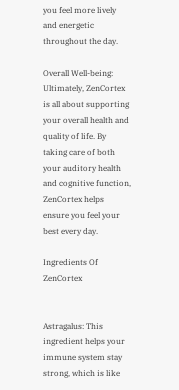you feel more lively and energetic throughout the day.

Overall Well-being: Ultimately, ZenCortex is all about supporting your overall health and quality of life. By taking care of both your auditory health and cognitive function, ZenCortex helps ensure you feel your best every day.

Ingredients Of ZenCortex


Astragalus: This ingredient helps your immune system stay strong, which is like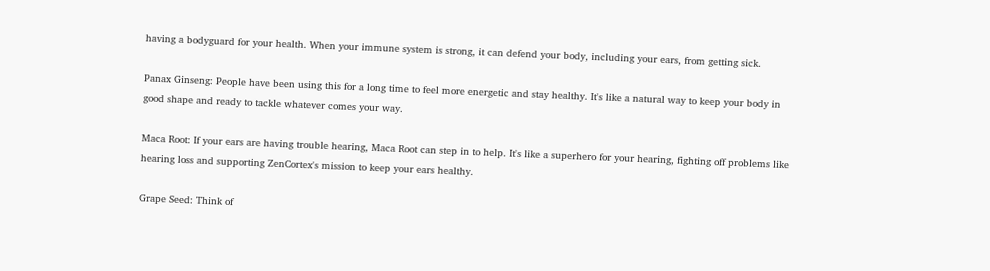having a bodyguard for your health. When your immune system is strong, it can defend your body, including your ears, from getting sick.

Panax Ginseng: People have been using this for a long time to feel more energetic and stay healthy. It's like a natural way to keep your body in good shape and ready to tackle whatever comes your way.

Maca Root: If your ears are having trouble hearing, Maca Root can step in to help. It's like a superhero for your hearing, fighting off problems like hearing loss and supporting ZenCortex's mission to keep your ears healthy.

Grape Seed: Think of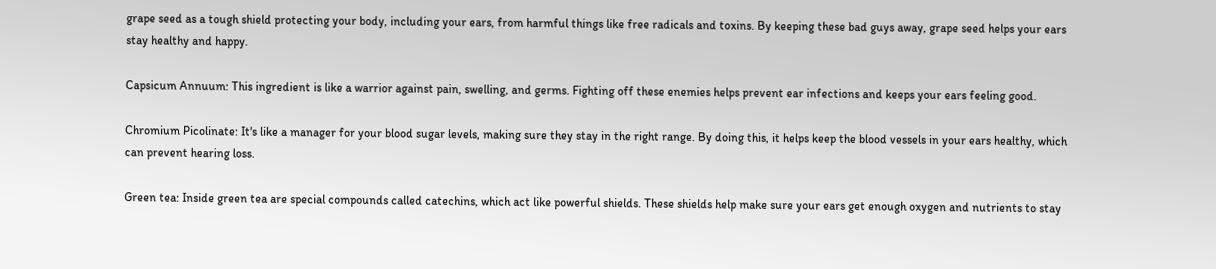grape seed as a tough shield protecting your body, including your ears, from harmful things like free radicals and toxins. By keeping these bad guys away, grape seed helps your ears stay healthy and happy.

Capsicum Annuum: This ingredient is like a warrior against pain, swelling, and germs. Fighting off these enemies helps prevent ear infections and keeps your ears feeling good.

Chromium Picolinate: It's like a manager for your blood sugar levels, making sure they stay in the right range. By doing this, it helps keep the blood vessels in your ears healthy, which can prevent hearing loss.

Green tea: Inside green tea are special compounds called catechins, which act like powerful shields. These shields help make sure your ears get enough oxygen and nutrients to stay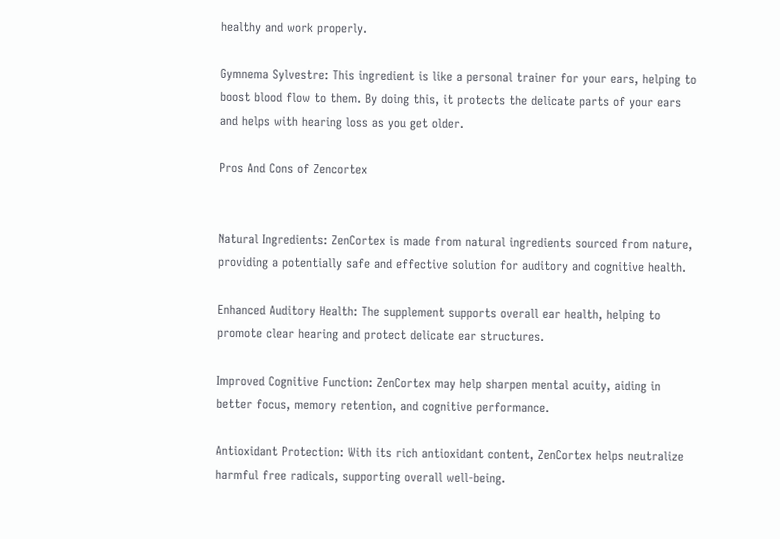healthy and work properly.

Gymnema Sylvestre: This ingredient is like a personal trainer for your ears, helping to boost blood flow to them. By doing this, it protects the delicate parts of your ears and helps with hearing loss as you get older.

Pros And Cons of Zencortex


Natural Ingredients: ZenCortex is made from natural ingredients sourced from nature, providing a potentially safe and effective solution for auditory and cognitive health.

Enhanced Auditory Health: The supplement supports overall ear health, helping to promote clear hearing and protect delicate ear structures.

Improved Cognitive Function: ZenCortex may help sharpen mental acuity, aiding in better focus, memory retention, and cognitive performance.

Antioxidant Protection: With its rich antioxidant content, ZenCortex helps neutralize harmful free radicals, supporting overall well-being.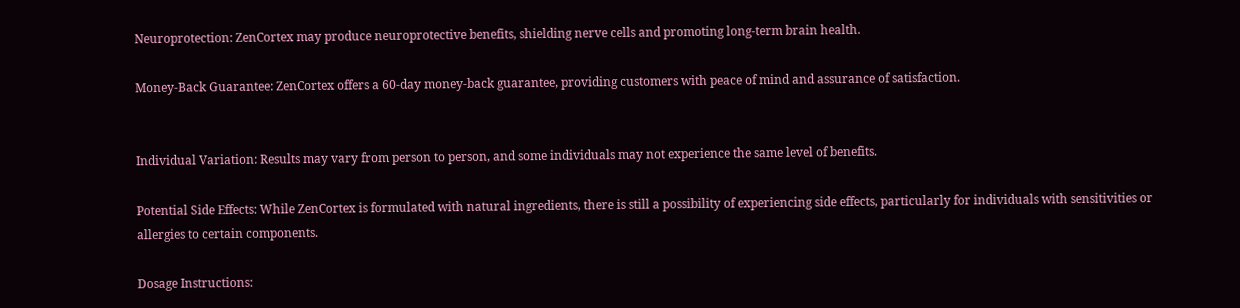Neuroprotection: ZenCortex may produce neuroprotective benefits, shielding nerve cells and promoting long-term brain health.

Money-Back Guarantee: ZenCortex offers a 60-day money-back guarantee, providing customers with peace of mind and assurance of satisfaction.


Individual Variation: Results may vary from person to person, and some individuals may not experience the same level of benefits.

Potential Side Effects: While ZenCortex is formulated with natural ingredients, there is still a possibility of experiencing side effects, particularly for individuals with sensitivities or allergies to certain components.

Dosage Instructions: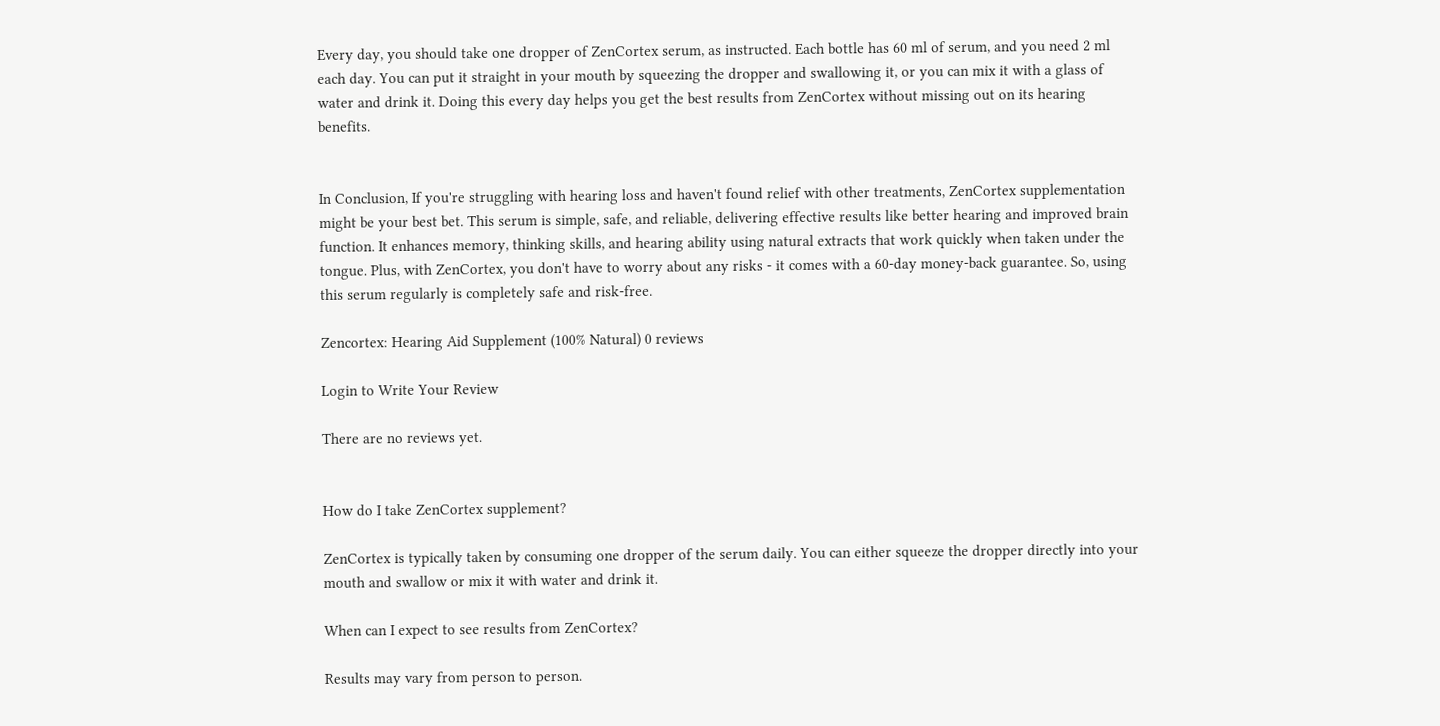Every day, you should take one dropper of ZenCortex serum, as instructed. Each bottle has 60 ml of serum, and you need 2 ml each day. You can put it straight in your mouth by squeezing the dropper and swallowing it, or you can mix it with a glass of water and drink it. Doing this every day helps you get the best results from ZenCortex without missing out on its hearing benefits.


In Conclusion, If you're struggling with hearing loss and haven't found relief with other treatments, ZenCortex supplementation might be your best bet. This serum is simple, safe, and reliable, delivering effective results like better hearing and improved brain function. It enhances memory, thinking skills, and hearing ability using natural extracts that work quickly when taken under the tongue. Plus, with ZenCortex, you don't have to worry about any risks - it comes with a 60-day money-back guarantee. So, using this serum regularly is completely safe and risk-free.

Zencortex: Hearing Aid Supplement (100% Natural) 0 reviews

Login to Write Your Review

There are no reviews yet.


How do I take ZenCortex supplement?

ZenCortex is typically taken by consuming one dropper of the serum daily. You can either squeeze the dropper directly into your mouth and swallow or mix it with water and drink it.

When can I expect to see results from ZenCortex?

Results may vary from person to person.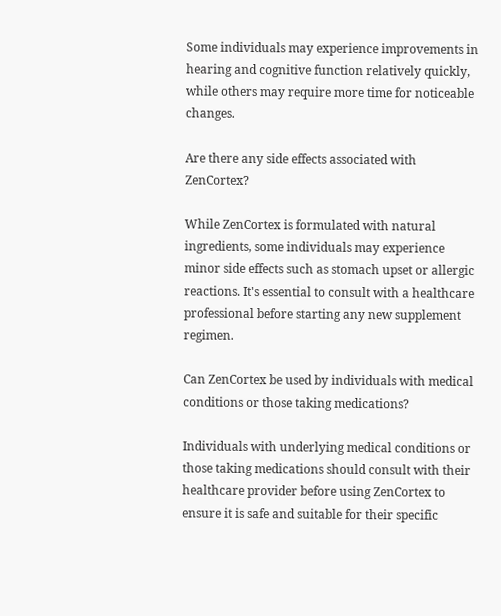Some individuals may experience improvements in hearing and cognitive function relatively quickly, while others may require more time for noticeable changes.

Are there any side effects associated with ZenCortex?

While ZenCortex is formulated with natural ingredients, some individuals may experience minor side effects such as stomach upset or allergic reactions. It's essential to consult with a healthcare professional before starting any new supplement regimen.

Can ZenCortex be used by individuals with medical conditions or those taking medications?

Individuals with underlying medical conditions or those taking medications should consult with their healthcare provider before using ZenCortex to ensure it is safe and suitable for their specific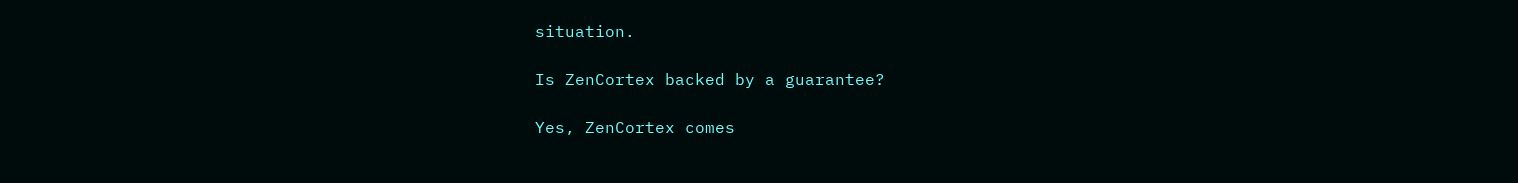situation.

Is ZenCortex backed by a guarantee?

Yes, ZenCortex comes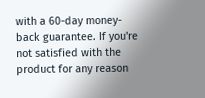with a 60-day money-back guarantee. If you're not satisfied with the product for any reason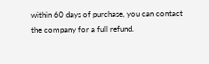within 60 days of purchase, you can contact the company for a full refund.